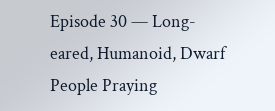Episode 30 — Long-eared, Humanoid, Dwarf People Praying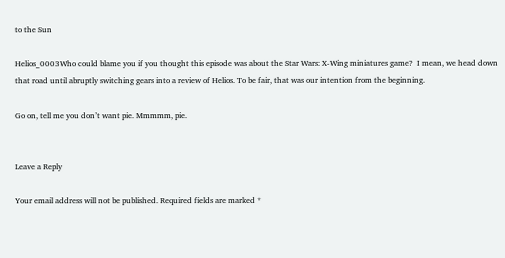to the Sun

Helios_0003Who could blame you if you thought this episode was about the Star Wars: X-Wing miniatures game?  I mean, we head down that road until abruptly switching gears into a review of Helios. To be fair, that was our intention from the beginning.

Go on, tell me you don’t want pie. Mmmmm, pie.


Leave a Reply

Your email address will not be published. Required fields are marked *